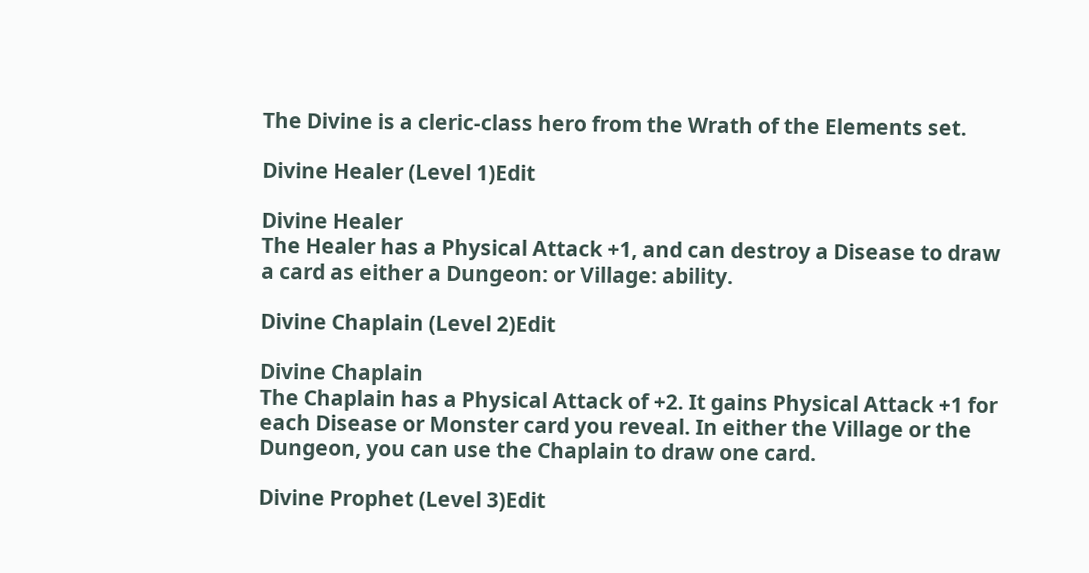The Divine is a cleric-class hero from the Wrath of the Elements set.

Divine Healer (Level 1)Edit

Divine Healer
The Healer has a Physical Attack +1, and can destroy a Disease to draw a card as either a Dungeon: or Village: ability.

Divine Chaplain (Level 2)Edit

Divine Chaplain
The Chaplain has a Physical Attack of +2. It gains Physical Attack +1 for each Disease or Monster card you reveal. In either the Village or the Dungeon, you can use the Chaplain to draw one card.

Divine Prophet (Level 3)Edit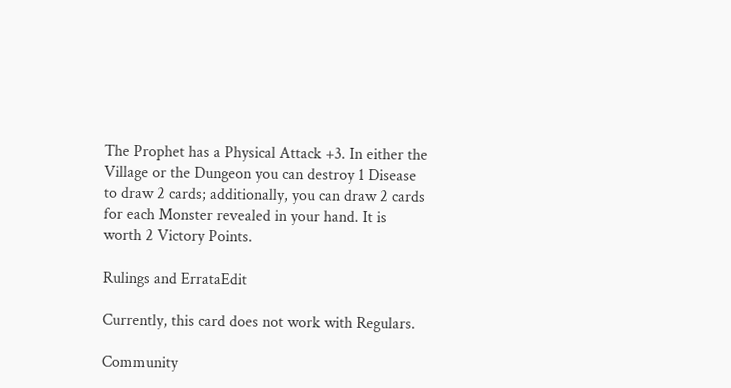The Prophet has a Physical Attack +3. In either the Village or the Dungeon you can destroy 1 Disease to draw 2 cards; additionally, you can draw 2 cards for each Monster revealed in your hand. It is worth 2 Victory Points.

Rulings and ErrataEdit

Currently, this card does not work with Regulars.

Community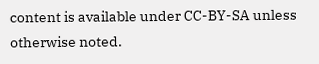content is available under CC-BY-SA unless otherwise noted.